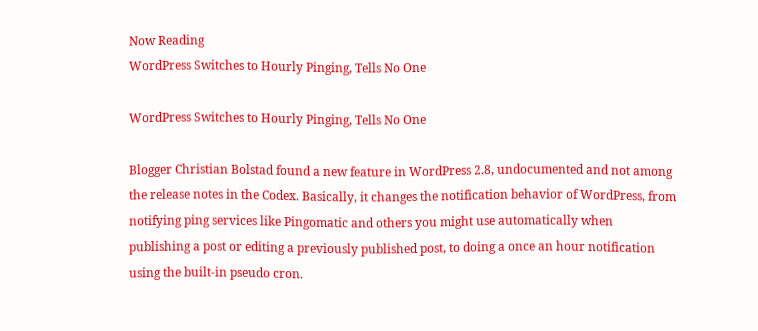Now Reading
WordPress Switches to Hourly Pinging, Tells No One

WordPress Switches to Hourly Pinging, Tells No One

Blogger Christian Bolstad found a new feature in WordPress 2.8, undocumented and not among the release notes in the Codex. Basically, it changes the notification behavior of WordPress, from notifying ping services like Pingomatic and others you might use automatically when publishing a post or editing a previously published post, to doing a once an hour notification using the built-in pseudo cron.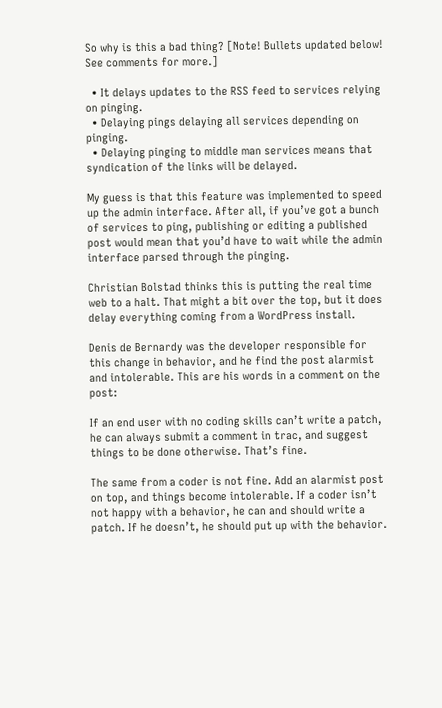So why is this a bad thing? [Note! Bullets updated below! See comments for more.]

  • It delays updates to the RSS feed to services relying on pinging.
  • Delaying pings delaying all services depending on pinging.
  • Delaying pinging to middle man services means that syndication of the links will be delayed.

My guess is that this feature was implemented to speed up the admin interface. After all, if you’ve got a bunch of services to ping, publishing or editing a published post would mean that you’d have to wait while the admin interface parsed through the pinging.

Christian Bolstad thinks this is putting the real time web to a halt. That might a bit over the top, but it does delay everything coming from a WordPress install.

Denis de Bernardy was the developer responsible for this change in behavior, and he find the post alarmist and intolerable. This are his words in a comment on the post:

If an end user with no coding skills can’t write a patch, he can always submit a comment in trac, and suggest things to be done otherwise. That’s fine.

The same from a coder is not fine. Add an alarmist post on top, and things become intolerable. If a coder isn’t not happy with a behavior, he can and should write a patch. If he doesn’t, he should put up with the behavior.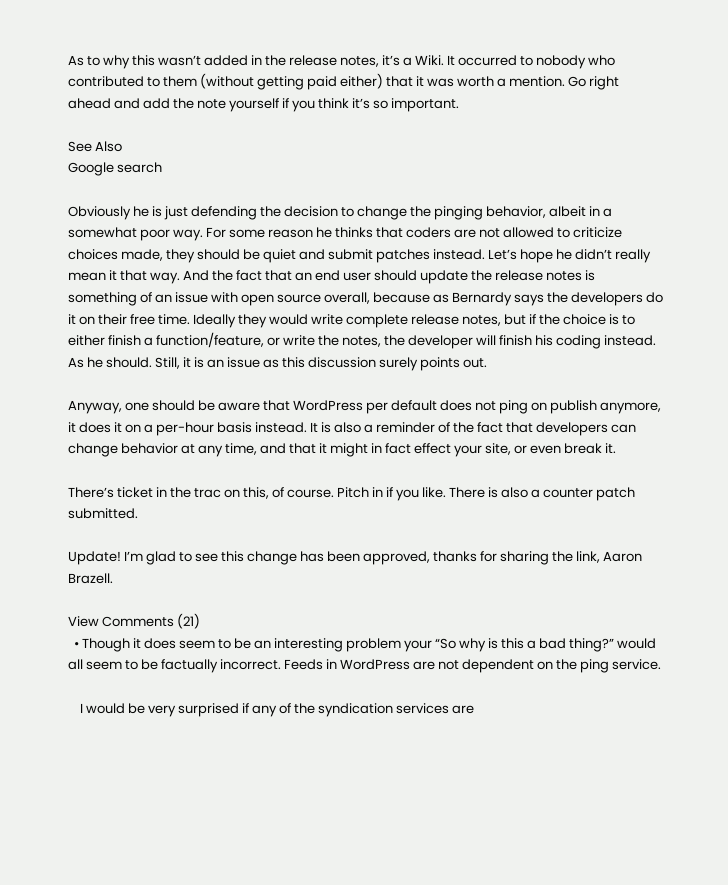As to why this wasn’t added in the release notes, it’s a Wiki. It occurred to nobody who contributed to them (without getting paid either) that it was worth a mention. Go right ahead and add the note yourself if you think it’s so important.

See Also
Google search

Obviously he is just defending the decision to change the pinging behavior, albeit in a somewhat poor way. For some reason he thinks that coders are not allowed to criticize choices made, they should be quiet and submit patches instead. Let’s hope he didn’t really mean it that way. And the fact that an end user should update the release notes is something of an issue with open source overall, because as Bernardy says the developers do it on their free time. Ideally they would write complete release notes, but if the choice is to either finish a function/feature, or write the notes, the developer will finish his coding instead. As he should. Still, it is an issue as this discussion surely points out.

Anyway, one should be aware that WordPress per default does not ping on publish anymore, it does it on a per-hour basis instead. It is also a reminder of the fact that developers can change behavior at any time, and that it might in fact effect your site, or even break it.

There’s ticket in the trac on this, of course. Pitch in if you like. There is also a counter patch submitted.

Update! I’m glad to see this change has been approved, thanks for sharing the link, Aaron Brazell.

View Comments (21)
  • Though it does seem to be an interesting problem your “So why is this a bad thing?” would all seem to be factually incorrect. Feeds in WordPress are not dependent on the ping service.

    I would be very surprised if any of the syndication services are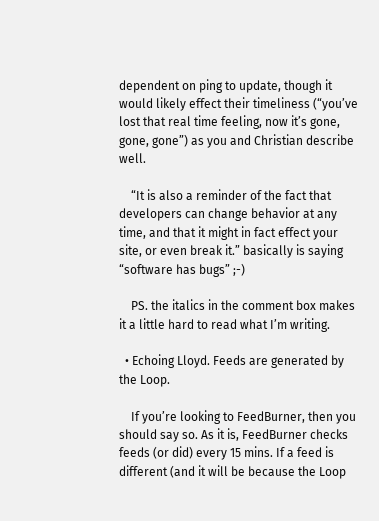dependent on ping to update, though it would likely effect their timeliness (“you’ve lost that real time feeling, now it’s gone, gone, gone”) as you and Christian describe well.

    “It is also a reminder of the fact that developers can change behavior at any time, and that it might in fact effect your site, or even break it.” basically is saying “software has bugs” ;-)

    PS. the italics in the comment box makes it a little hard to read what I’m writing.

  • Echoing Lloyd. Feeds are generated by the Loop.

    If you’re looking to FeedBurner, then you should say so. As it is, FeedBurner checks feeds (or did) every 15 mins. If a feed is different (and it will be because the Loop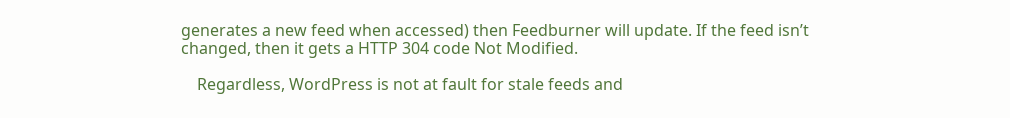generates a new feed when accessed) then Feedburner will update. If the feed isn’t changed, then it gets a HTTP 304 code Not Modified.

    Regardless, WordPress is not at fault for stale feeds and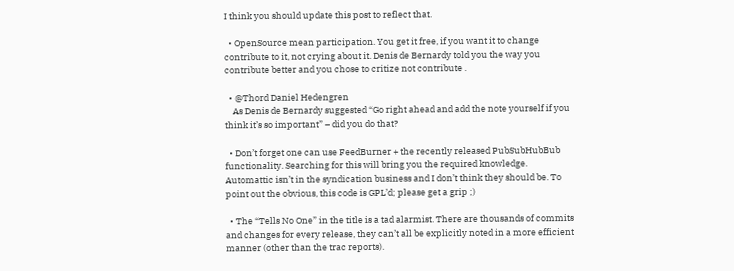I think you should update this post to reflect that.

  • OpenSource mean participation. You get it free, if you want it to change contribute to it, not crying about it. Denis de Bernardy told you the way you contribute better and you chose to critize not contribute .

  • @Thord Daniel Hedengren
    As Denis de Bernardy suggested “Go right ahead and add the note yourself if you think it’s so important” – did you do that?

  • Don’t forget one can use FeedBurner + the recently released PubSubHubBub functionality. Searching for this will bring you the required knowledge. Automattic isn’t in the syndication business and I don’t think they should be. To point out the obvious, this code is GPL’d; please get a grip ;)

  • The “Tells No One” in the title is a tad alarmist. There are thousands of commits and changes for every release, they can’t all be explicitly noted in a more efficient manner (other than the trac reports).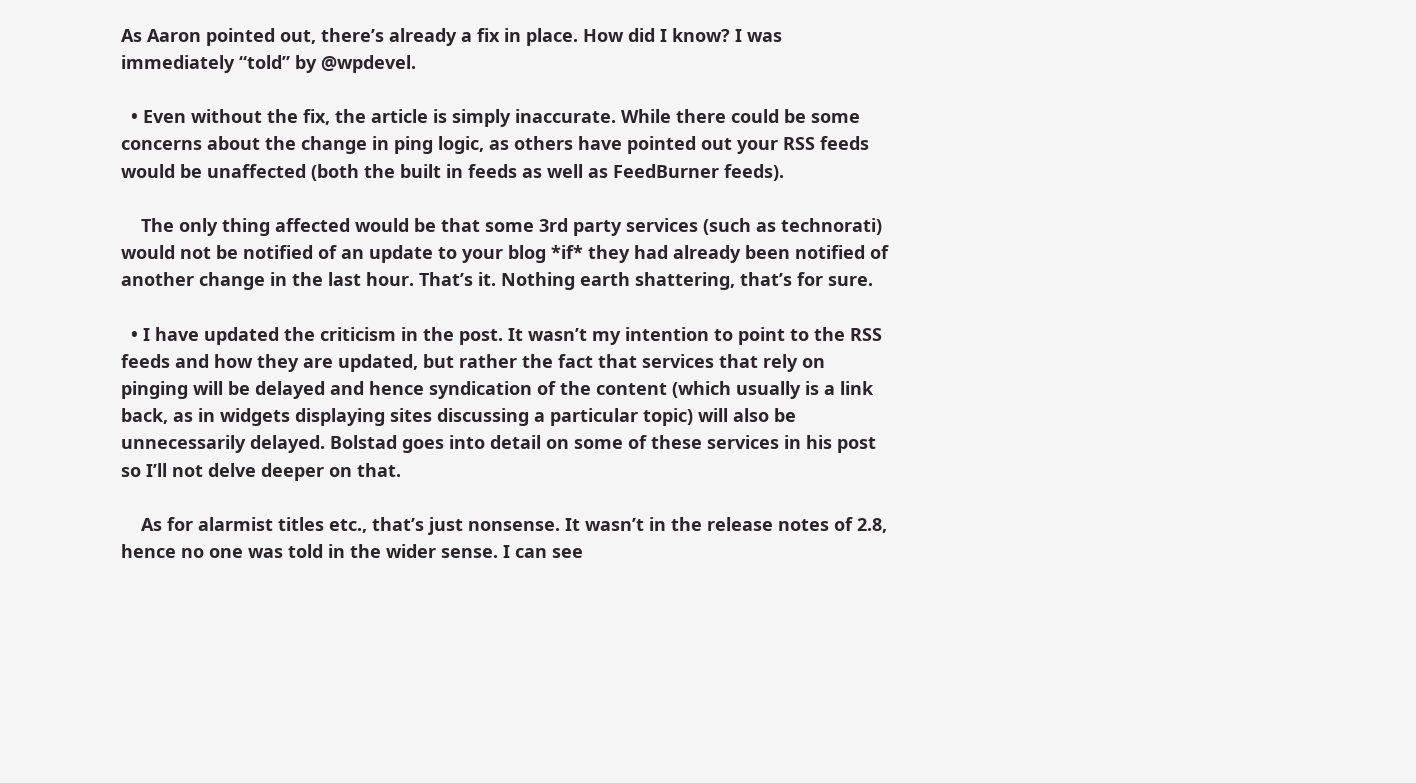As Aaron pointed out, there’s already a fix in place. How did I know? I was immediately “told” by @wpdevel.

  • Even without the fix, the article is simply inaccurate. While there could be some concerns about the change in ping logic, as others have pointed out your RSS feeds would be unaffected (both the built in feeds as well as FeedBurner feeds).

    The only thing affected would be that some 3rd party services (such as technorati) would not be notified of an update to your blog *if* they had already been notified of another change in the last hour. That’s it. Nothing earth shattering, that’s for sure.

  • I have updated the criticism in the post. It wasn’t my intention to point to the RSS feeds and how they are updated, but rather the fact that services that rely on pinging will be delayed and hence syndication of the content (which usually is a link back, as in widgets displaying sites discussing a particular topic) will also be unnecessarily delayed. Bolstad goes into detail on some of these services in his post so I’ll not delve deeper on that.

    As for alarmist titles etc., that’s just nonsense. It wasn’t in the release notes of 2.8, hence no one was told in the wider sense. I can see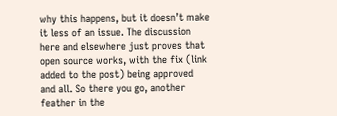why this happens, but it doesn’t make it less of an issue. The discussion here and elsewhere just proves that open source works, with the fix (link added to the post) being approved and all. So there you go, another feather in the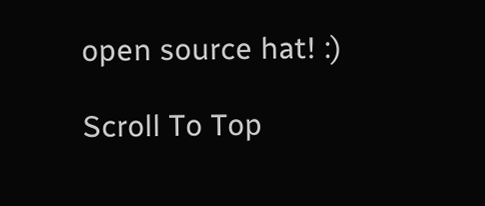open source hat! :)

Scroll To Top